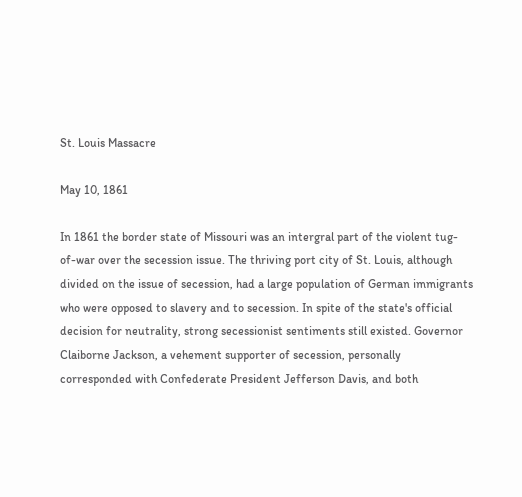St. Louis Massacre

May 10, 1861

In 1861 the border state of Missouri was an intergral part of the violent tug-of-war over the secession issue. The thriving port city of St. Louis, although divided on the issue of secession, had a large population of German immigrants who were opposed to slavery and to secession. In spite of the state's official decision for neutrality, strong secessionist sentiments still existed. Governor Claiborne Jackson, a vehement supporter of secession, personally corresponded with Confederate President Jefferson Davis, and both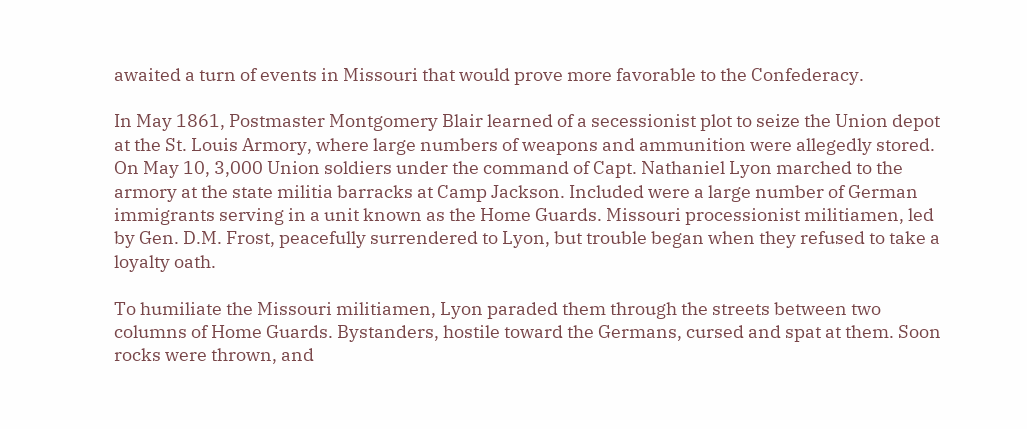awaited a turn of events in Missouri that would prove more favorable to the Confederacy.

In May 1861, Postmaster Montgomery Blair learned of a secessionist plot to seize the Union depot at the St. Louis Armory, where large numbers of weapons and ammunition were allegedly stored. On May 10, 3,000 Union soldiers under the command of Capt. Nathaniel Lyon marched to the armory at the state militia barracks at Camp Jackson. Included were a large number of German immigrants serving in a unit known as the Home Guards. Missouri processionist militiamen, led by Gen. D.M. Frost, peacefully surrendered to Lyon, but trouble began when they refused to take a loyalty oath.

To humiliate the Missouri militiamen, Lyon paraded them through the streets between two columns of Home Guards. Bystanders, hostile toward the Germans, cursed and spat at them. Soon rocks were thrown, and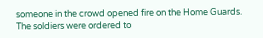someone in the crowd opened fire on the Home Guards. The soldiers were ordered to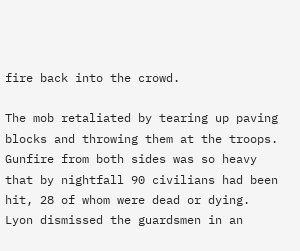fire back into the crowd.

The mob retaliated by tearing up paving blocks and throwing them at the troops. Gunfire from both sides was so heavy that by nightfall 90 civilians had been hit, 28 of whom were dead or dying. Lyon dismissed the guardsmen in an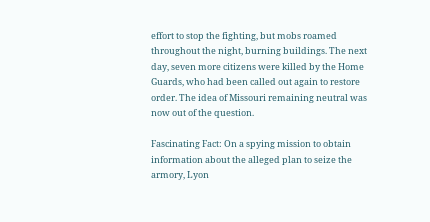effort to stop the fighting, but mobs roamed throughout the night, burning buildings. The next day, seven more citizens were killed by the Home Guards, who had been called out again to restore order. The idea of Missouri remaining neutral was now out of the question.

Fascinating Fact: On a spying mission to obtain information about the alleged plan to seize the armory, Lyon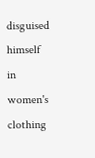disguised himself in women's clothing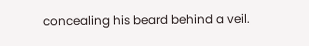concealing his beard behind a veil.